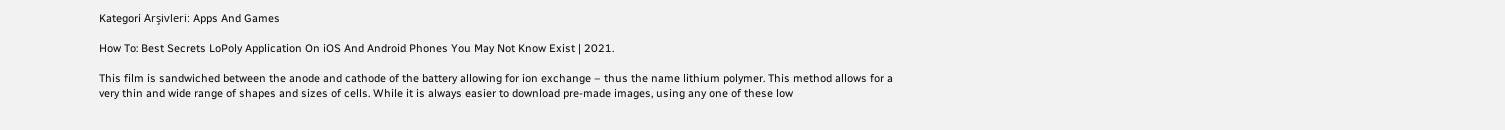Kategori Arşivleri: Apps And Games

How To: Best Secrets LoPoly Application On iOS And Android Phones You May Not Know Exist | 2021.

This film is sandwiched between the anode and cathode of the battery allowing for ion exchange – thus the name lithium polymer. This method allows for a very thin and wide range of shapes and sizes of cells. While it is always easier to download pre-made images, using any one of these low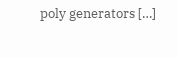poly generators […]